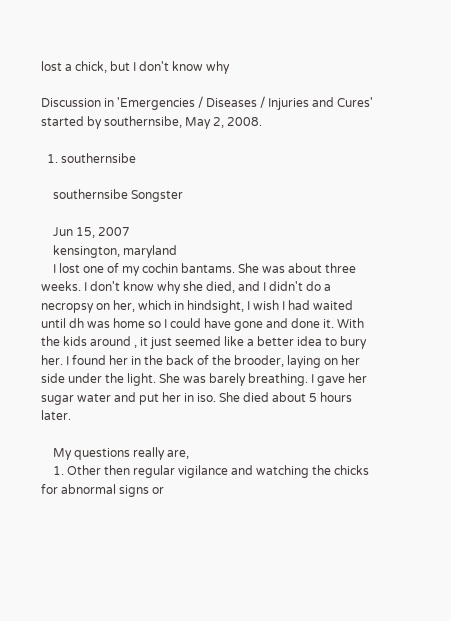lost a chick, but I don't know why

Discussion in 'Emergencies / Diseases / Injuries and Cures' started by southernsibe, May 2, 2008.

  1. southernsibe

    southernsibe Songster

    Jun 15, 2007
    kensington, maryland
    I lost one of my cochin bantams. She was about three weeks. I don't know why she died, and I didn't do a necropsy on her, which in hindsight, I wish I had waited until dh was home so I could have gone and done it. With the kids around , it just seemed like a better idea to bury her. I found her in the back of the brooder, laying on her side under the light. She was barely breathing. I gave her sugar water and put her in iso. She died about 5 hours later.

    My questions really are,
    1. Other then regular vigilance and watching the chicks for abnormal signs or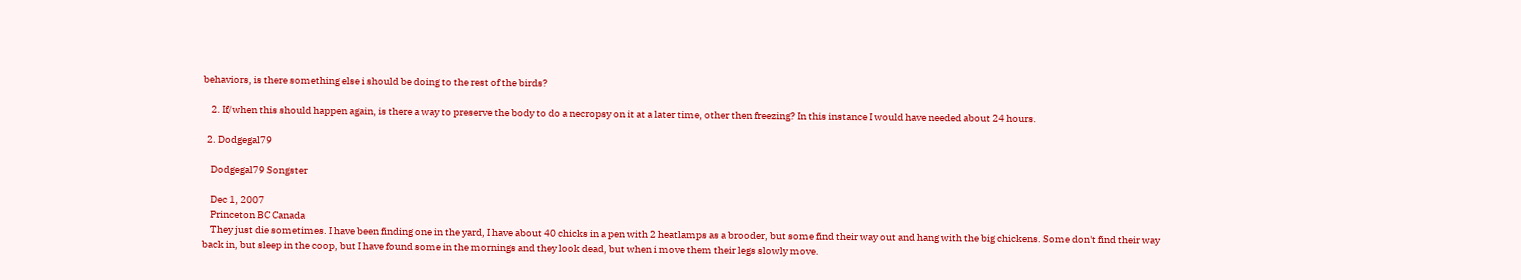behaviors, is there something else i should be doing to the rest of the birds?

    2. If/when this should happen again, is there a way to preserve the body to do a necropsy on it at a later time, other then freezing? In this instance I would have needed about 24 hours.

  2. Dodgegal79

    Dodgegal79 Songster

    Dec 1, 2007
    Princeton BC Canada
    They just die sometimes. I have been finding one in the yard, I have about 40 chicks in a pen with 2 heatlamps as a brooder, but some find their way out and hang with the big chickens. Some don't find their way back in, but sleep in the coop, but I have found some in the mornings and they look dead, but when i move them their legs slowly move.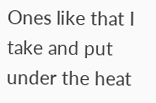Ones like that I take and put under the heat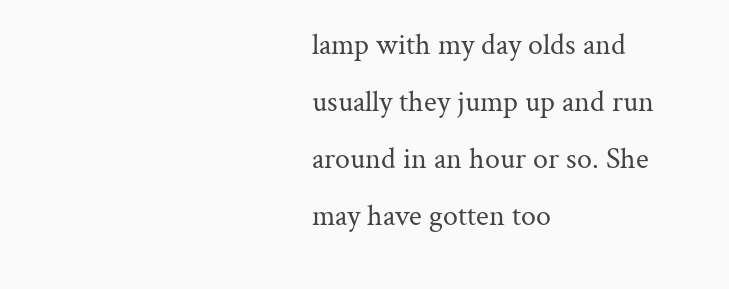lamp with my day olds and usually they jump up and run around in an hour or so. She may have gotten too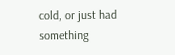cold, or just had something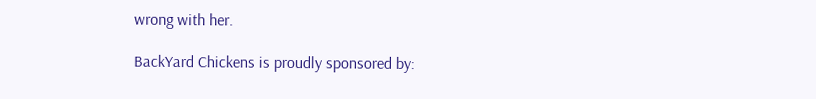wrong with her.

BackYard Chickens is proudly sponsored by: